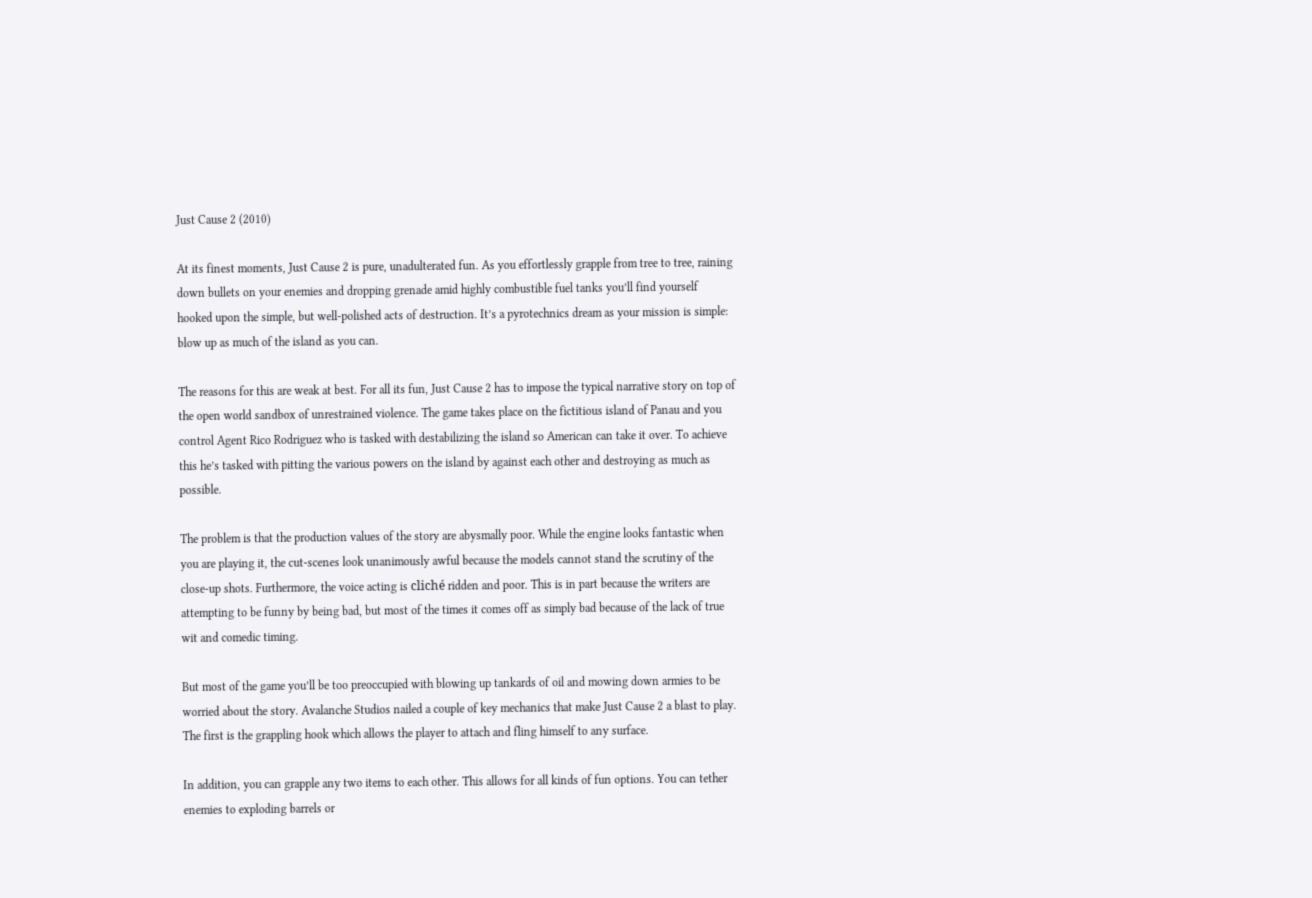Just Cause 2 (2010)

At its finest moments, Just Cause 2 is pure, unadulterated fun. As you effortlessly grapple from tree to tree, raining down bullets on your enemies and dropping grenade amid highly combustible fuel tanks you’ll find yourself hooked upon the simple, but well-polished acts of destruction. It’s a pyrotechnics dream as your mission is simple: blow up as much of the island as you can.

The reasons for this are weak at best. For all its fun, Just Cause 2 has to impose the typical narrative story on top of the open world sandbox of unrestrained violence. The game takes place on the fictitious island of Panau and you control Agent Rico Rodriguez who is tasked with destabilizing the island so American can take it over. To achieve this he’s tasked with pitting the various powers on the island by against each other and destroying as much as possible.

The problem is that the production values of the story are abysmally poor. While the engine looks fantastic when you are playing it, the cut-scenes look unanimously awful because the models cannot stand the scrutiny of the close-up shots. Furthermore, the voice acting is cliché ridden and poor. This is in part because the writers are attempting to be funny by being bad, but most of the times it comes off as simply bad because of the lack of true wit and comedic timing.

But most of the game you’ll be too preoccupied with blowing up tankards of oil and mowing down armies to be worried about the story. Avalanche Studios nailed a couple of key mechanics that make Just Cause 2 a blast to play. The first is the grappling hook which allows the player to attach and fling himself to any surface.

In addition, you can grapple any two items to each other. This allows for all kinds of fun options. You can tether enemies to exploding barrels or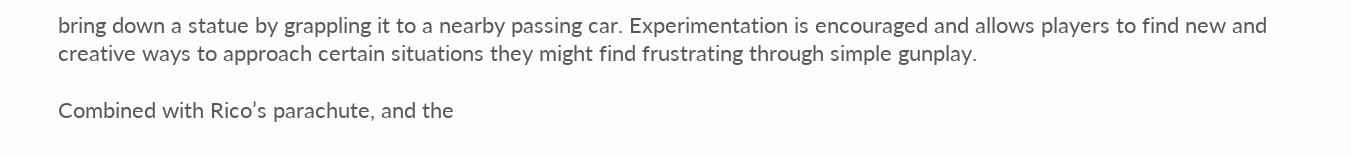bring down a statue by grappling it to a nearby passing car. Experimentation is encouraged and allows players to find new and creative ways to approach certain situations they might find frustrating through simple gunplay.

Combined with Rico’s parachute, and the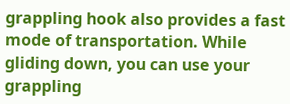grappling hook also provides a fast mode of transportation. While gliding down, you can use your grappling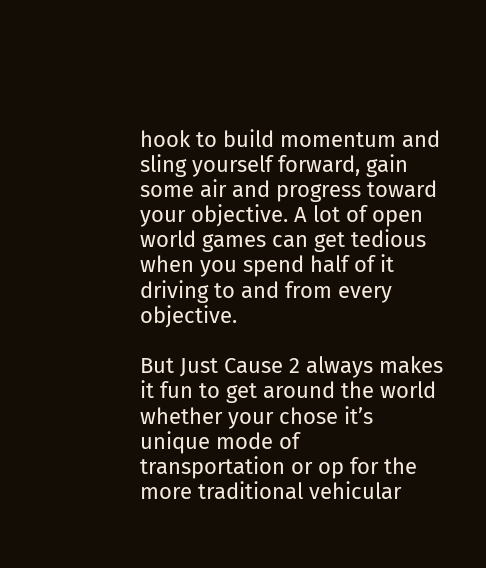hook to build momentum and sling yourself forward, gain some air and progress toward your objective. A lot of open world games can get tedious when you spend half of it driving to and from every objective.

But Just Cause 2 always makes it fun to get around the world whether your chose it’s unique mode of transportation or op for the more traditional vehicular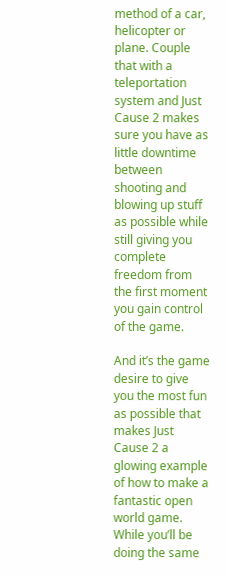method of a car, helicopter or plane. Couple that with a teleportation system and Just Cause 2 makes sure you have as little downtime between shooting and blowing up stuff as possible while still giving you complete freedom from the first moment you gain control of the game.

And it’s the game desire to give you the most fun as possible that makes Just Cause 2 a glowing example of how to make a fantastic open world game. While you’ll be doing the same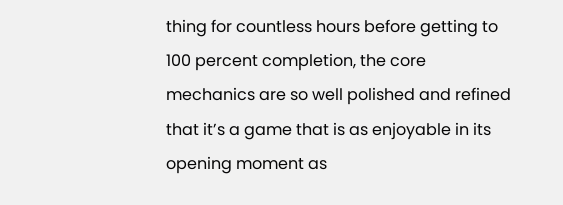thing for countless hours before getting to 100 percent completion, the core mechanics are so well polished and refined that it’s a game that is as enjoyable in its opening moment as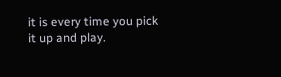it is every time you pick it up and play.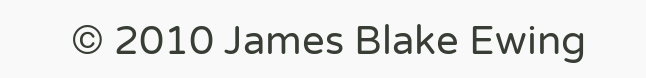© 2010 James Blake Ewing